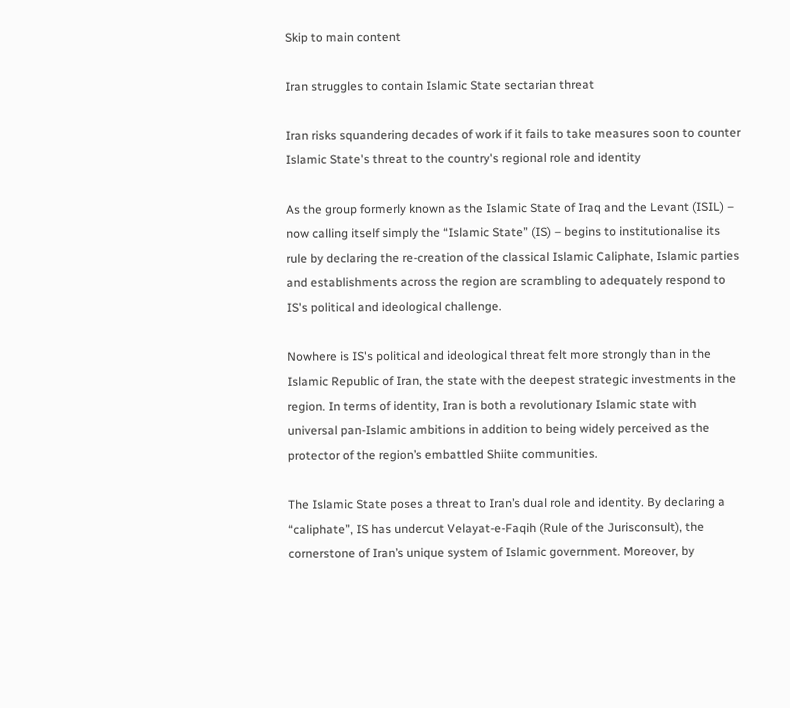Skip to main content

Iran struggles to contain Islamic State sectarian threat

Iran risks squandering decades of work if it fails to take measures soon to counter Islamic State's threat to the country's regional role and identity

As the group formerly known as the Islamic State of Iraq and the Levant (ISIL) – now calling itself simply the “Islamic State” (IS) – begins to institutionalise its rule by declaring the re-creation of the classical Islamic Caliphate, Islamic parties and establishments across the region are scrambling to adequately respond to IS's political and ideological challenge.

Nowhere is IS's political and ideological threat felt more strongly than in the Islamic Republic of Iran, the state with the deepest strategic investments in the region. In terms of identity, Iran is both a revolutionary Islamic state with universal pan-Islamic ambitions in addition to being widely perceived as the protector of the region’s embattled Shiite communities.

The Islamic State poses a threat to Iran’s dual role and identity. By declaring a “caliphate”, IS has undercut Velayat-e-Faqih (Rule of the Jurisconsult), the cornerstone of Iran’s unique system of Islamic government. Moreover, by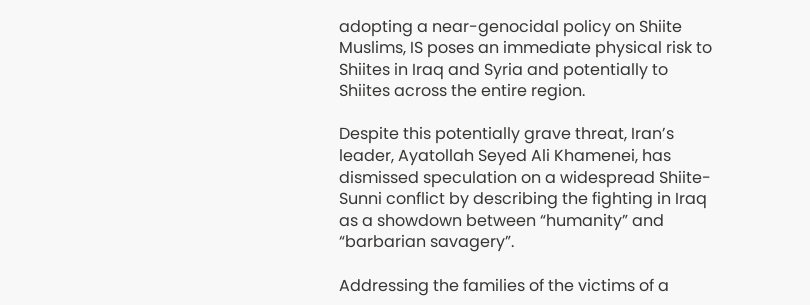adopting a near-genocidal policy on Shiite Muslims, IS poses an immediate physical risk to Shiites in Iraq and Syria and potentially to Shiites across the entire region.

Despite this potentially grave threat, Iran’s leader, Ayatollah Seyed Ali Khamenei, has dismissed speculation on a widespread Shiite-Sunni conflict by describing the fighting in Iraq as a showdown between “humanity” and “barbarian savagery”.

Addressing the families of the victims of a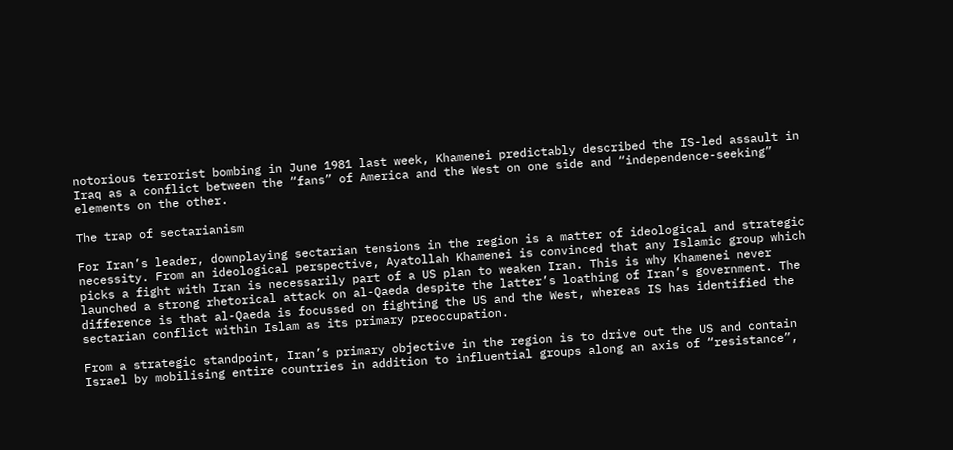notorious terrorist bombing in June 1981 last week, Khamenei predictably described the IS-led assault in Iraq as a conflict between the “fans” of America and the West on one side and “independence-seeking” elements on the other.

The trap of sectarianism

For Iran’s leader, downplaying sectarian tensions in the region is a matter of ideological and strategic necessity. From an ideological perspective, Ayatollah Khamenei is convinced that any Islamic group which picks a fight with Iran is necessarily part of a US plan to weaken Iran. This is why Khamenei never launched a strong rhetorical attack on al-Qaeda despite the latter’s loathing of Iran’s government. The difference is that al-Qaeda is focussed on fighting the US and the West, whereas IS has identified the sectarian conflict within Islam as its primary preoccupation.

From a strategic standpoint, Iran’s primary objective in the region is to drive out the US and contain Israel by mobilising entire countries in addition to influential groups along an axis of “resistance”,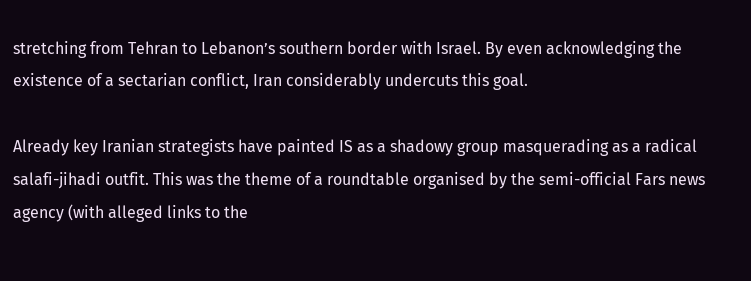stretching from Tehran to Lebanon’s southern border with Israel. By even acknowledging the existence of a sectarian conflict, Iran considerably undercuts this goal.

Already key Iranian strategists have painted IS as a shadowy group masquerading as a radical salafi-jihadi outfit. This was the theme of a roundtable organised by the semi-official Fars news agency (with alleged links to the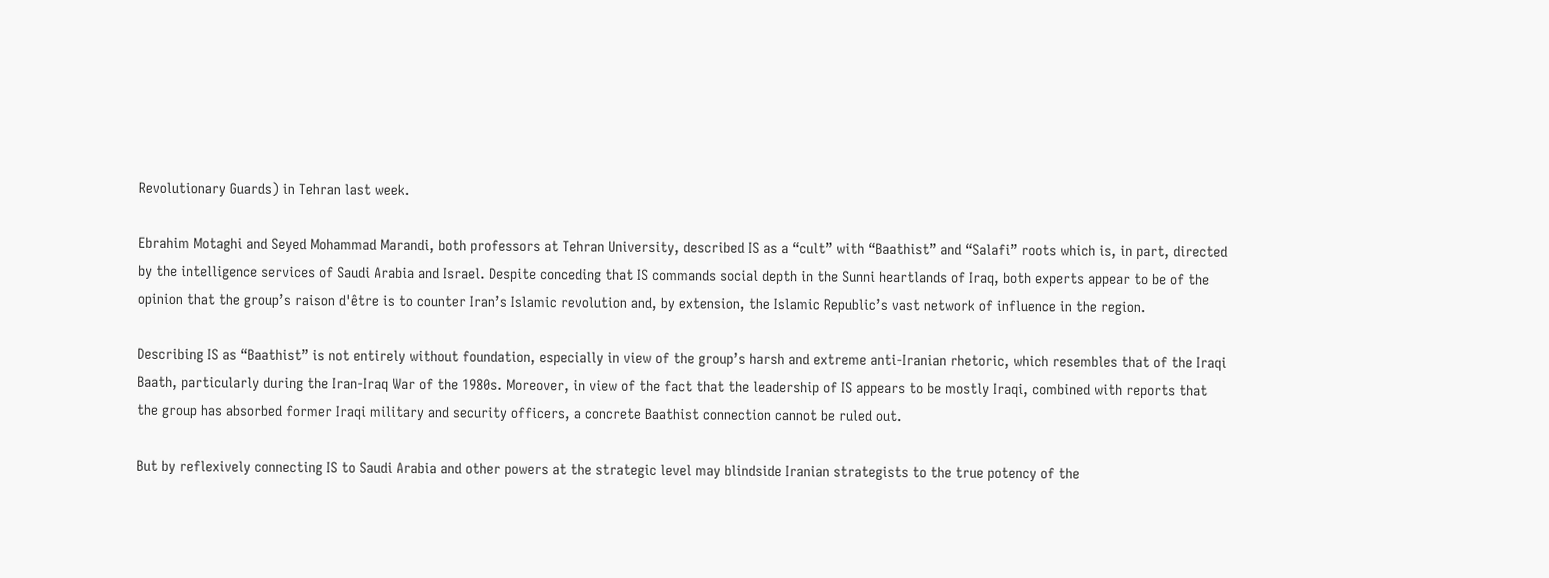Revolutionary Guards) in Tehran last week.

Ebrahim Motaghi and Seyed Mohammad Marandi, both professors at Tehran University, described IS as a “cult” with “Baathist” and “Salafi” roots which is, in part, directed by the intelligence services of Saudi Arabia and Israel. Despite conceding that IS commands social depth in the Sunni heartlands of Iraq, both experts appear to be of the opinion that the group’s raison d'être is to counter Iran’s Islamic revolution and, by extension, the Islamic Republic’s vast network of influence in the region.

Describing IS as “Baathist” is not entirely without foundation, especially in view of the group’s harsh and extreme anti-Iranian rhetoric, which resembles that of the Iraqi Baath, particularly during the Iran-Iraq War of the 1980s. Moreover, in view of the fact that the leadership of IS appears to be mostly Iraqi, combined with reports that the group has absorbed former Iraqi military and security officers, a concrete Baathist connection cannot be ruled out.

But by reflexively connecting IS to Saudi Arabia and other powers at the strategic level may blindside Iranian strategists to the true potency of the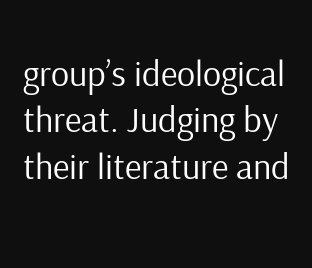group’s ideological threat. Judging by their literature and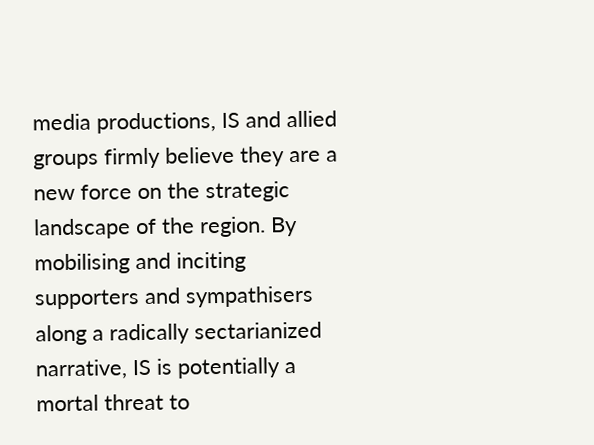media productions, IS and allied groups firmly believe they are a new force on the strategic landscape of the region. By mobilising and inciting supporters and sympathisers along a radically sectarianized narrative, IS is potentially a mortal threat to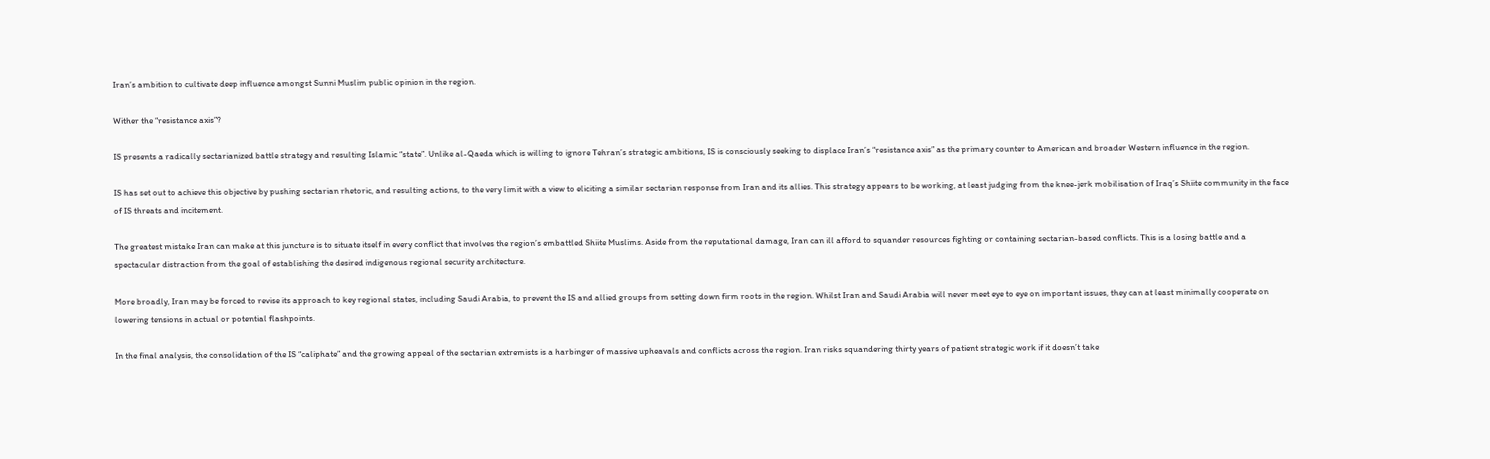Iran’s ambition to cultivate deep influence amongst Sunni Muslim public opinion in the region.

Wither the “resistance axis”?

IS presents a radically sectarianized battle strategy and resulting Islamic “state”. Unlike al-Qaeda which is willing to ignore Tehran’s strategic ambitions, IS is consciously seeking to displace Iran’s “resistance axis” as the primary counter to American and broader Western influence in the region.

IS has set out to achieve this objective by pushing sectarian rhetoric, and resulting actions, to the very limit with a view to eliciting a similar sectarian response from Iran and its allies. This strategy appears to be working, at least judging from the knee-jerk mobilisation of Iraq’s Shiite community in the face of IS threats and incitement.

The greatest mistake Iran can make at this juncture is to situate itself in every conflict that involves the region’s embattled Shiite Muslims. Aside from the reputational damage, Iran can ill afford to squander resources fighting or containing sectarian-based conflicts. This is a losing battle and a spectacular distraction from the goal of establishing the desired indigenous regional security architecture.

More broadly, Iran may be forced to revise its approach to key regional states, including Saudi Arabia, to prevent the IS and allied groups from setting down firm roots in the region. Whilst Iran and Saudi Arabia will never meet eye to eye on important issues, they can at least minimally cooperate on lowering tensions in actual or potential flashpoints.

In the final analysis, the consolidation of the IS “caliphate” and the growing appeal of the sectarian extremists is a harbinger of massive upheavals and conflicts across the region. Iran risks squandering thirty years of patient strategic work if it doesn’t take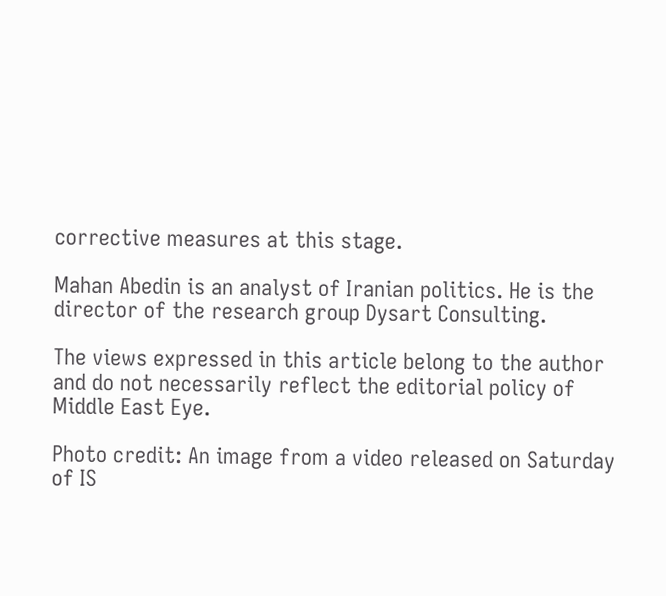corrective measures at this stage.

Mahan Abedin is an analyst of Iranian politics. He is the director of the research group Dysart Consulting.

The views expressed in this article belong to the author and do not necessarily reflect the editorial policy of Middle East Eye.

Photo credit: An image from a video released on Saturday of IS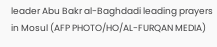leader Abu Bakr al-Baghdadi leading prayers in Mosul (AFP PHOTO/HO/AL-FURQAN MEDIA)